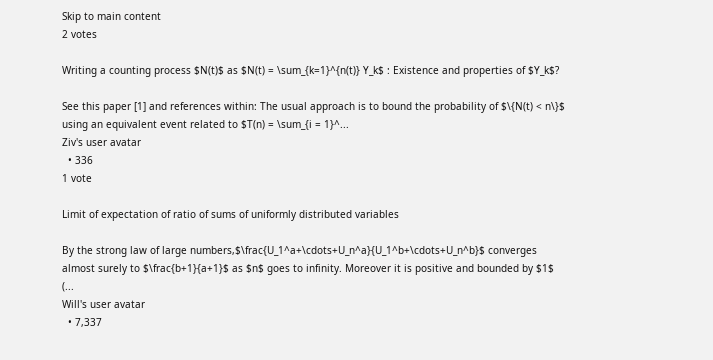Skip to main content
2 votes

Writing a counting process $N(t)$ as $N(t) = \sum_{k=1}^{n(t)} Y_k$ : Existence and properties of $Y_k$?

See this paper [1] and references within: The usual approach is to bound the probability of $\{N(t) < n\}$ using an equivalent event related to $T(n) = \sum_{i = 1}^...
Ziv's user avatar
  • 336
1 vote

Limit of expectation of ratio of sums of uniformly distributed variables

By the strong law of large numbers,$\frac{U_1^a+\cdots+U_n^a}{U_1^b+\cdots+U_n^b}$ converges almost surely to $\frac{b+1}{a+1}$ as $n$ goes to infinity. Moreover it is positive and bounded by $1$ (...
Will's user avatar
  • 7,337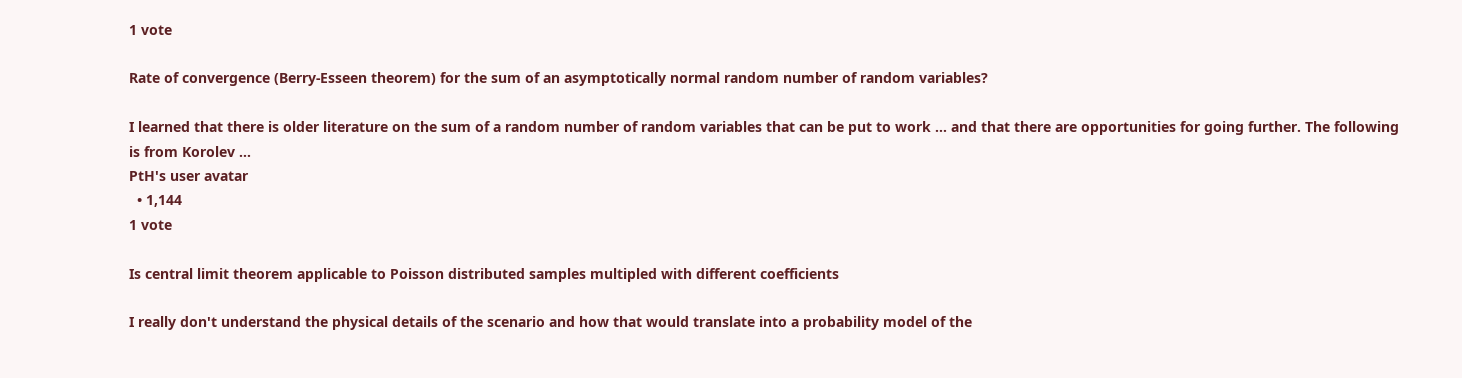1 vote

Rate of convergence (Berry-Esseen theorem) for the sum of an asymptotically normal random number of random variables?

I learned that there is older literature on the sum of a random number of random variables that can be put to work ... and that there are opportunities for going further. The following is from Korolev ...
PtH's user avatar
  • 1,144
1 vote

Is central limit theorem applicable to Poisson distributed samples multipled with different coefficients

I really don't understand the physical details of the scenario and how that would translate into a probability model of the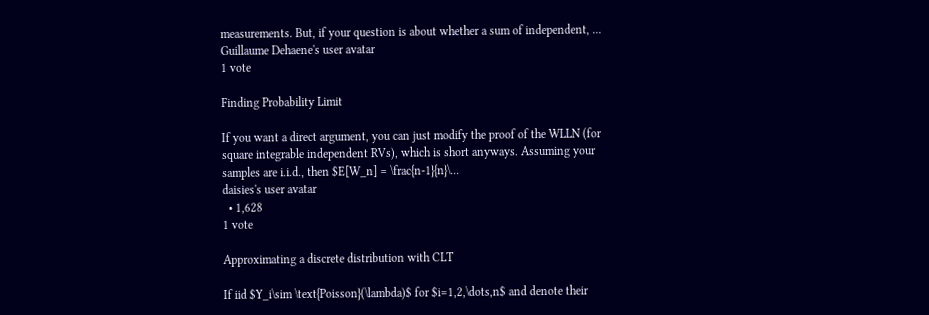measurements. But, if your question is about whether a sum of independent, ...
Guillaume Dehaene's user avatar
1 vote

Finding Probability Limit

If you want a direct argument, you can just modify the proof of the WLLN (for square integrable independent RVs), which is short anyways. Assuming your samples are i.i.d., then $E[W_n] = \frac{n-1}{n}\...
daisies's user avatar
  • 1,628
1 vote

Approximating a discrete distribution with CLT

If iid $Y_i\sim \text{Poisson}(\lambda)$ for $i=1,2,\dots,n$ and denote their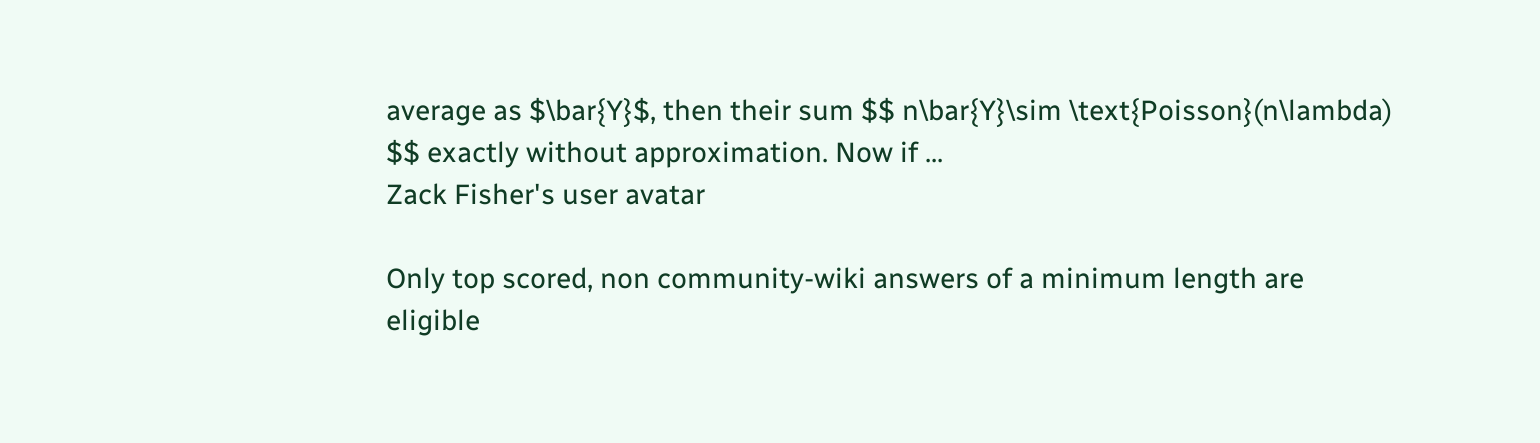average as $\bar{Y}$, then their sum $$ n\bar{Y}\sim \text{Poisson}(n\lambda) $$ exactly without approximation. Now if ...
Zack Fisher's user avatar

Only top scored, non community-wiki answers of a minimum length are eligible